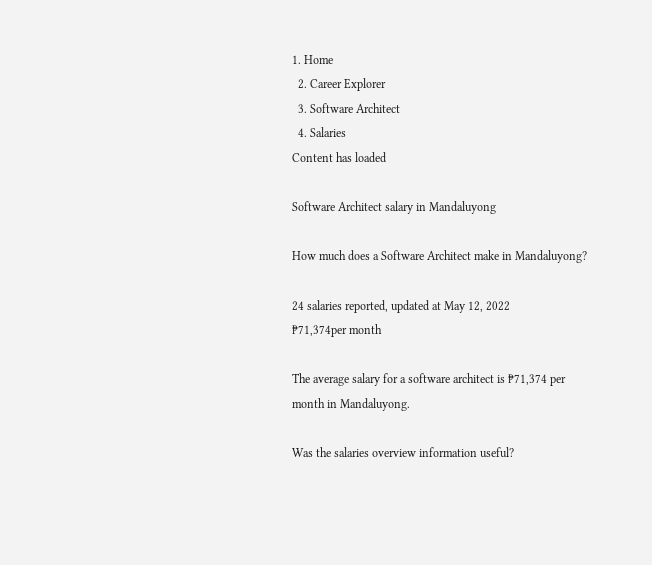1. Home
  2. Career Explorer
  3. Software Architect
  4. Salaries
Content has loaded

Software Architect salary in Mandaluyong

How much does a Software Architect make in Mandaluyong?

24 salaries reported, updated at May 12, 2022
₱71,374per month

The average salary for a software architect is ₱71,374 per month in Mandaluyong.

Was the salaries overview information useful?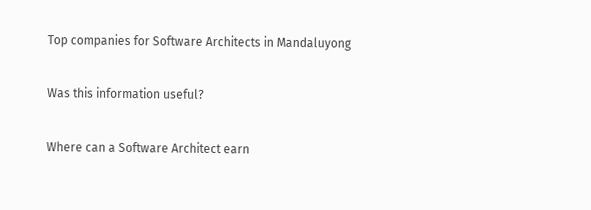Top companies for Software Architects in Mandaluyong

Was this information useful?

Where can a Software Architect earn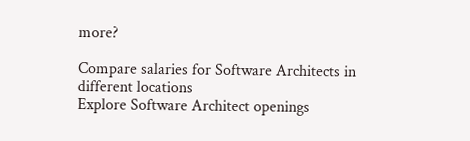more?

Compare salaries for Software Architects in different locations
Explore Software Architect openings